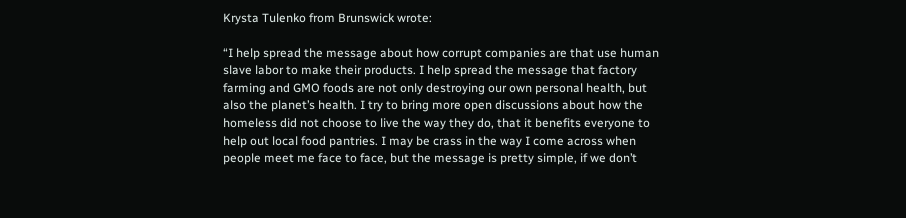Krysta Tulenko from Brunswick wrote:

“I help spread the message about how corrupt companies are that use human slave labor to make their products. I help spread the message that factory farming and GMO foods are not only destroying our own personal health, but also the planet’s health. I try to bring more open discussions about how the homeless did not choose to live the way they do, that it benefits everyone to help out local food pantries. I may be crass in the way I come across when people meet me face to face, but the message is pretty simple, if we don’t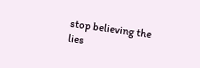stop believing the lies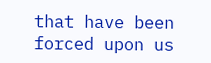that have been forced upon us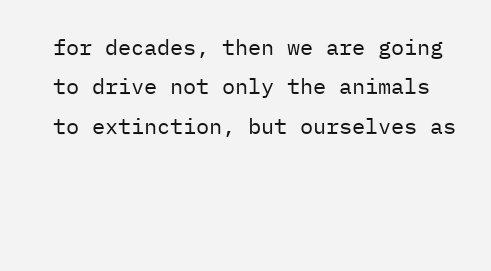for decades, then we are going to drive not only the animals to extinction, but ourselves as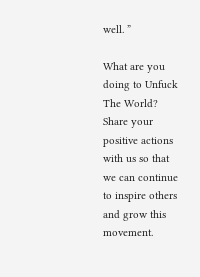well. ”

What are you doing to Unfuck The World? Share your positive actions with us so that we can continue to inspire others and grow this movement.